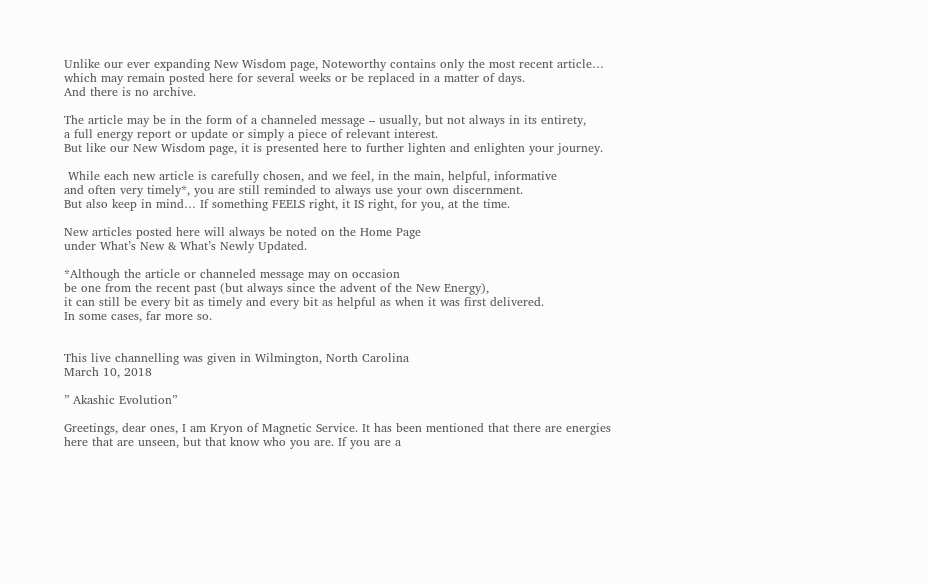Unlike our ever expanding New Wisdom page, Noteworthy contains only the most recent article…
which may remain posted here for several weeks or be replaced in a matter of days.
And there is no archive.

The article may be in the form of a channeled message – usually, but not always in its entirety,
a full energy report or update or simply a piece of relevant interest.
But like our New Wisdom page, it is presented here to further lighten and enlighten your journey.

 While each new article is carefully chosen, and we feel, in the main, helpful, informative
and often very timely*, you are still reminded to always use your own discernment.
But also keep in mind… If something FEELS right, it IS right, for you, at the time.

New articles posted here will always be noted on the Home Page
under What’s New & What’s Newly Updated.

*Although the article or channeled message may on occasion
be one from the recent past (but always since the advent of the New Energy),
it can still be every bit as timely and every bit as helpful as when it was first delivered.
In some cases, far more so.


This live channelling was given in Wilmington, North Carolina
March 10, 2018

” Akashic Evolution”

Greetings, dear ones, I am Kryon of Magnetic Service. It has been mentioned that there are energies here that are unseen, but that know who you are. If you are a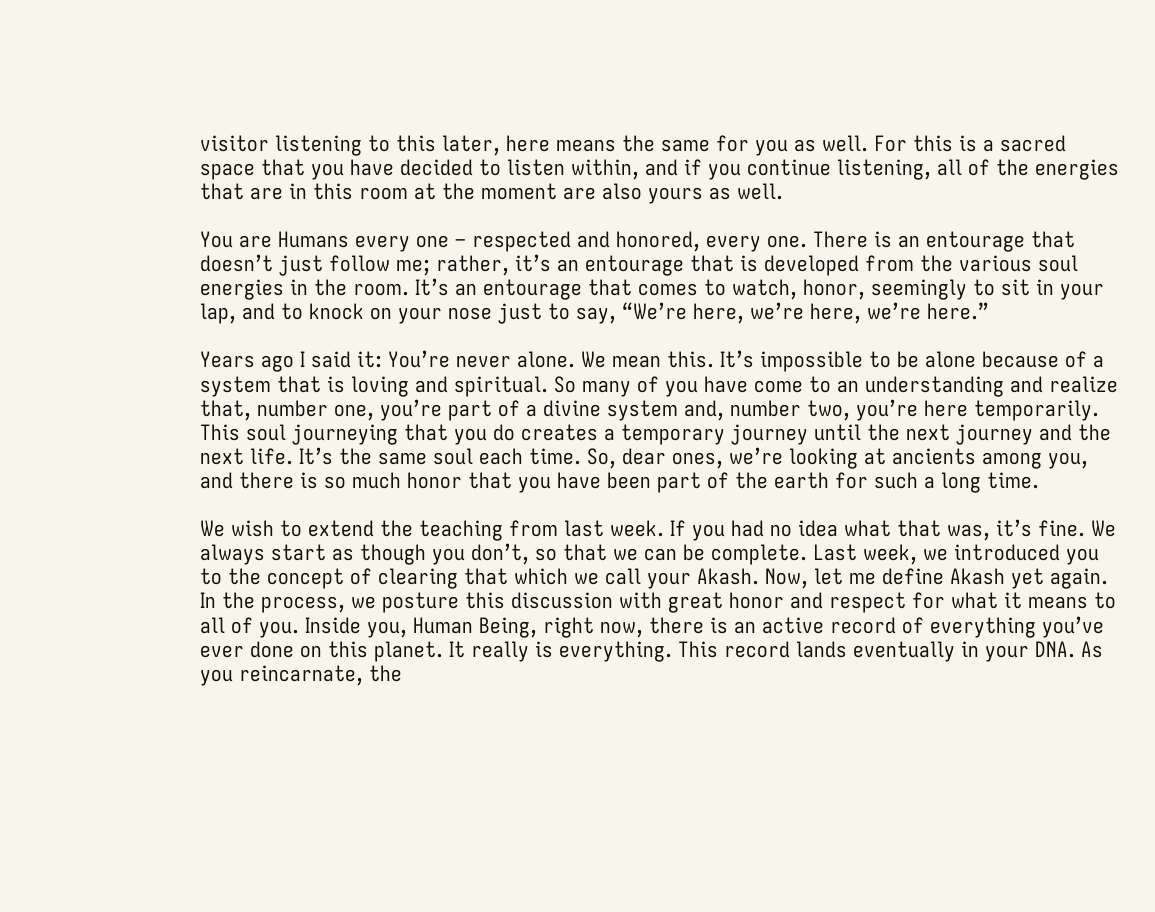visitor listening to this later, here means the same for you as well. For this is a sacred space that you have decided to listen within, and if you continue listening, all of the energies that are in this room at the moment are also yours as well.

You are Humans every one – respected and honored, every one. There is an entourage that doesn’t just follow me; rather, it’s an entourage that is developed from the various soul energies in the room. It’s an entourage that comes to watch, honor, seemingly to sit in your lap, and to knock on your nose just to say, “We’re here, we’re here, we’re here.”

Years ago I said it: You’re never alone. We mean this. It’s impossible to be alone because of a system that is loving and spiritual. So many of you have come to an understanding and realize that, number one, you’re part of a divine system and, number two, you’re here temporarily. This soul journeying that you do creates a temporary journey until the next journey and the next life. It’s the same soul each time. So, dear ones, we’re looking at ancients among you, and there is so much honor that you have been part of the earth for such a long time.

We wish to extend the teaching from last week. If you had no idea what that was, it’s fine. We always start as though you don’t, so that we can be complete. Last week, we introduced you to the concept of clearing that which we call your Akash. Now, let me define Akash yet again. In the process, we posture this discussion with great honor and respect for what it means to all of you. Inside you, Human Being, right now, there is an active record of everything you’ve ever done on this planet. It really is everything. This record lands eventually in your DNA. As you reincarnate, the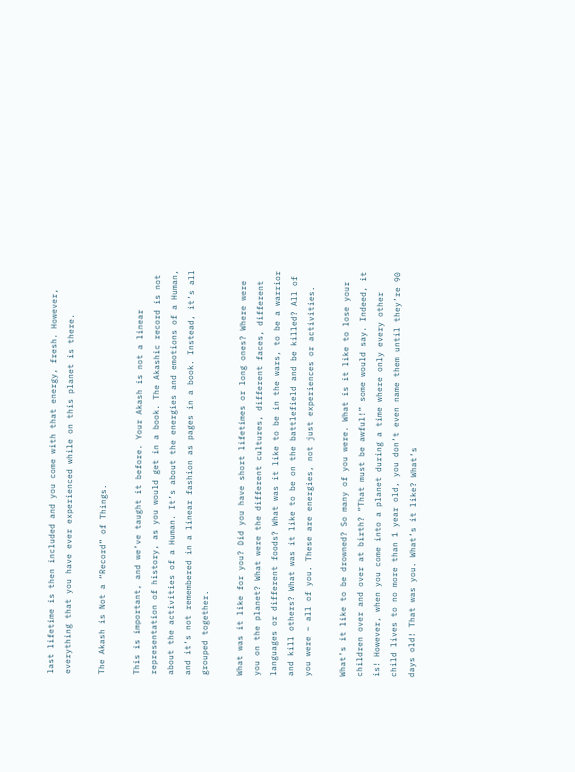last lifetime is then included and you come with that energy, fresh. However, everything that you have ever experienced while on this planet is there.

The Akash is Not a “Record” of Things.

This is important, and we’ve taught it before. Your Akash is not a linear representation of history, as you would get in a book. The Akashic record is not about the activities of a Human. It’s about the energies and emotions of a Human, and it’s not remembered in a linear fashion as pages in a book. Instead, it’s all grouped together.

What was it like for you? Did you have short lifetimes or long ones? Where were you on the planet? What were the different cultures, different faces, different languages or different foods? What was it like to be in the wars, to be a warrior and kill others? What was it like to be on the battlefield and be killed? All of you were – all of you. These are energies, not just experiences or activities.

What’s it like to be drowned? So many of you were. What is it like to lose your children over and over at birth? “That must be awful!” some would say. Indeed, it is! However, when you come into a planet during a time where only every other child lives to no more than 1 year old, you don’t even name them until they’re 90 days old! That was you. What’s it like? What’s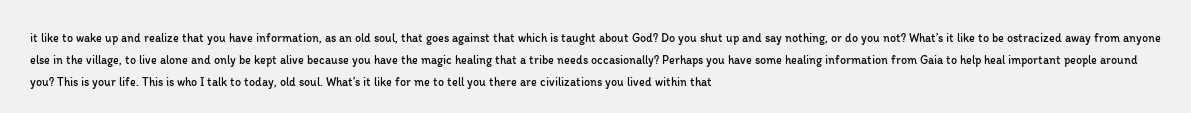it like to wake up and realize that you have information, as an old soul, that goes against that which is taught about God? Do you shut up and say nothing, or do you not? What’s it like to be ostracized away from anyone else in the village, to live alone and only be kept alive because you have the magic healing that a tribe needs occasionally? Perhaps you have some healing information from Gaia to help heal important people around you? This is your life. This is who I talk to today, old soul. What’s it like for me to tell you there are civilizations you lived within that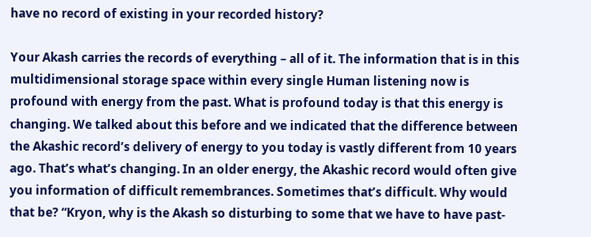have no record of existing in your recorded history?

Your Akash carries the records of everything – all of it. The information that is in this multidimensional storage space within every single Human listening now is profound with energy from the past. What is profound today is that this energy is changing. We talked about this before and we indicated that the difference between the Akashic record’s delivery of energy to you today is vastly different from 10 years ago. That’s what’s changing. In an older energy, the Akashic record would often give you information of difficult remembrances. Sometimes that’s difficult. Why would that be? “Kryon, why is the Akash so disturbing to some that we have to have past-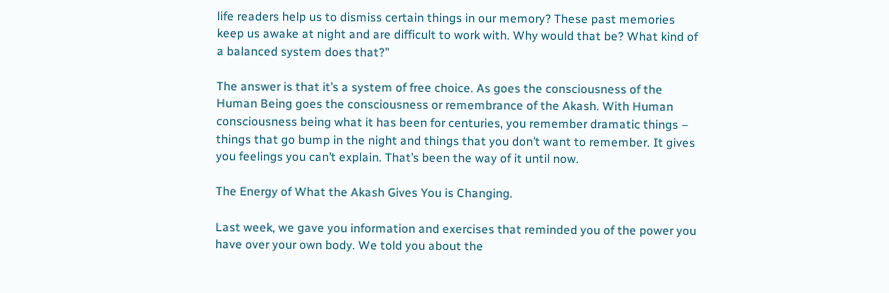life readers help us to dismiss certain things in our memory? These past memories keep us awake at night and are difficult to work with. Why would that be? What kind of a balanced system does that?”

The answer is that it’s a system of free choice. As goes the consciousness of the Human Being goes the consciousness or remembrance of the Akash. With Human consciousness being what it has been for centuries, you remember dramatic things – things that go bump in the night and things that you don’t want to remember. It gives you feelings you can’t explain. That’s been the way of it until now.

The Energy of What the Akash Gives You is Changing.

Last week, we gave you information and exercises that reminded you of the power you have over your own body. We told you about the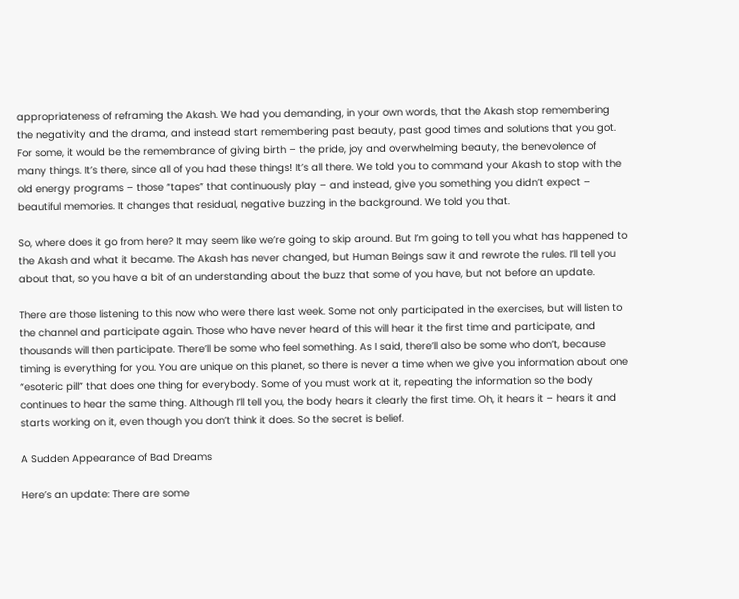appropriateness of reframing the Akash. We had you demanding, in your own words, that the Akash stop remembering the negativity and the drama, and instead start remembering past beauty, past good times and solutions that you got. For some, it would be the remembrance of giving birth – the pride, joy and overwhelming beauty, the benevolence of many things. It’s there, since all of you had these things! It’s all there. We told you to command your Akash to stop with the old energy programs – those “tapes” that continuously play – and instead, give you something you didn’t expect – beautiful memories. It changes that residual, negative buzzing in the background. We told you that.

So, where does it go from here? It may seem like we’re going to skip around. But I’m going to tell you what has happened to the Akash and what it became. The Akash has never changed, but Human Beings saw it and rewrote the rules. I’ll tell you about that, so you have a bit of an understanding about the buzz that some of you have, but not before an update.

There are those listening to this now who were there last week. Some not only participated in the exercises, but will listen to the channel and participate again. Those who have never heard of this will hear it the first time and participate, and thousands will then participate. There’ll be some who feel something. As I said, there’ll also be some who don’t, because timing is everything for you. You are unique on this planet, so there is never a time when we give you information about one “esoteric pill” that does one thing for everybody. Some of you must work at it, repeating the information so the body continues to hear the same thing. Although I’ll tell you, the body hears it clearly the first time. Oh, it hears it – hears it and starts working on it, even though you don’t think it does. So the secret is belief.

A Sudden Appearance of Bad Dreams

Here’s an update: There are some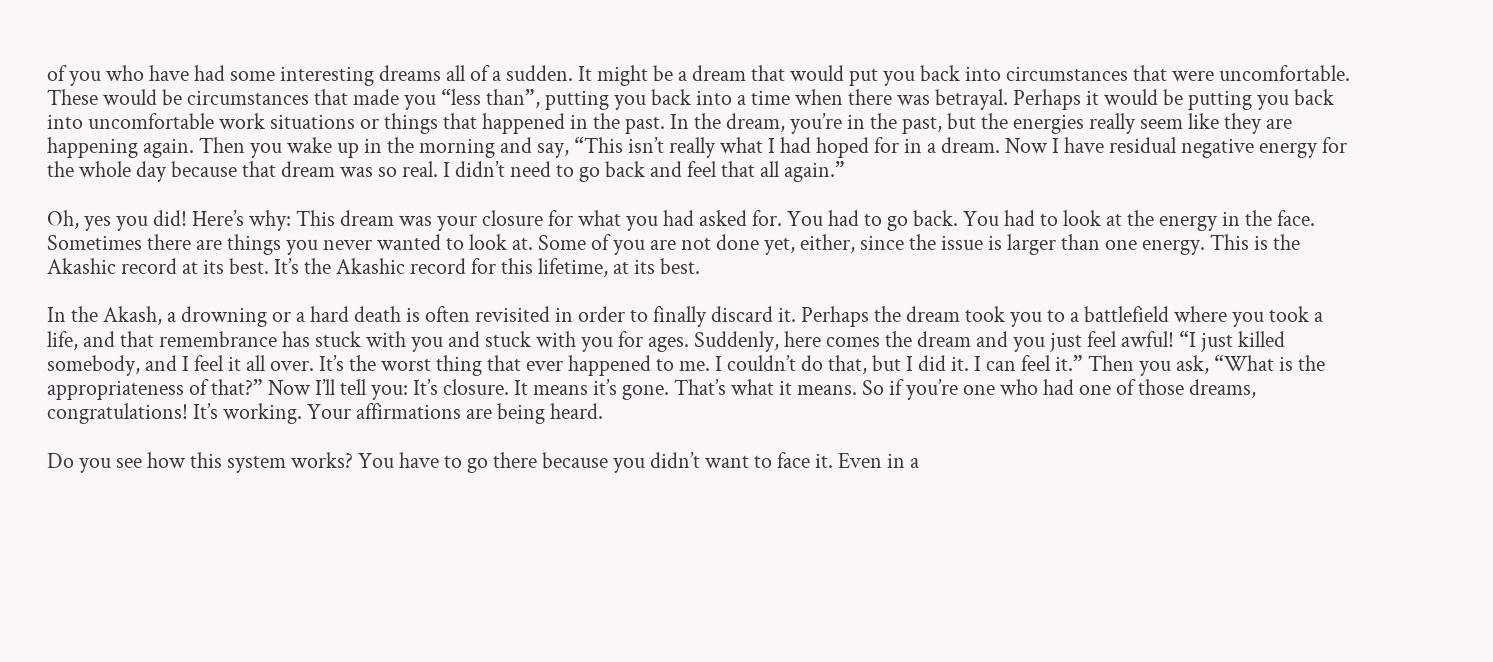of you who have had some interesting dreams all of a sudden. It might be a dream that would put you back into circumstances that were uncomfortable. These would be circumstances that made you “less than”, putting you back into a time when there was betrayal. Perhaps it would be putting you back into uncomfortable work situations or things that happened in the past. In the dream, you’re in the past, but the energies really seem like they are happening again. Then you wake up in the morning and say, “This isn’t really what I had hoped for in a dream. Now I have residual negative energy for the whole day because that dream was so real. I didn’t need to go back and feel that all again.”

Oh, yes you did! Here’s why: This dream was your closure for what you had asked for. You had to go back. You had to look at the energy in the face. Sometimes there are things you never wanted to look at. Some of you are not done yet, either, since the issue is larger than one energy. This is the Akashic record at its best. It’s the Akashic record for this lifetime, at its best.

In the Akash, a drowning or a hard death is often revisited in order to finally discard it. Perhaps the dream took you to a battlefield where you took a life, and that remembrance has stuck with you and stuck with you for ages. Suddenly, here comes the dream and you just feel awful! “I just killed somebody, and I feel it all over. It’s the worst thing that ever happened to me. I couldn’t do that, but I did it. I can feel it.” Then you ask, “What is the appropriateness of that?” Now I’ll tell you: It’s closure. It means it’s gone. That’s what it means. So if you’re one who had one of those dreams, congratulations! It’s working. Your affirmations are being heard.

Do you see how this system works? You have to go there because you didn’t want to face it. Even in a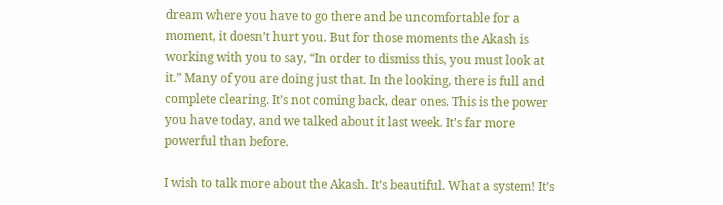dream where you have to go there and be uncomfortable for a moment, it doesn’t hurt you. But for those moments the Akash is working with you to say, “In order to dismiss this, you must look at it.” Many of you are doing just that. In the looking, there is full and complete clearing. It’s not coming back, dear ones. This is the power you have today, and we talked about it last week. It’s far more powerful than before.

I wish to talk more about the Akash. It’s beautiful. What a system! It’s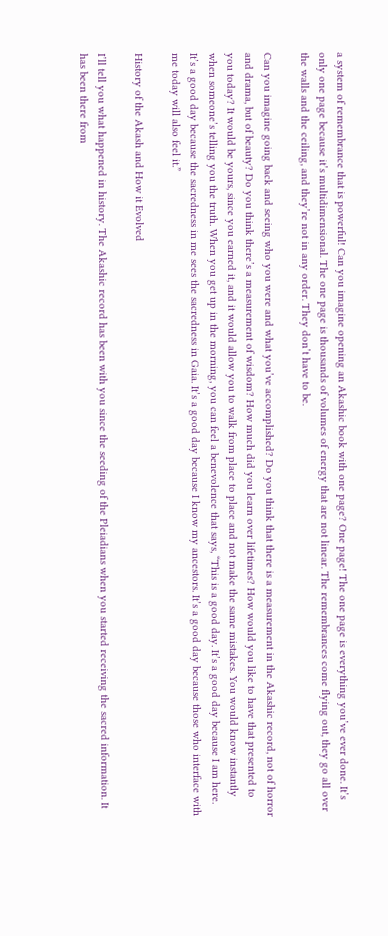a system of remembrance that is powerful! Can you imagine opening an Akashic book with one page? One page! The one page is everything you’ve ever done. It’s only one page because it’s multidimensional. The one page is thousands of volumes of energy that are not linear. The remembrances come flying out, they go all over the walls and the ceiling, and they’re not in any order. They don’t have to be.

Can you imagine going back and seeing who you were and what you’ve accomplished? Do you think that there is a measurement in the Akashic record, not of horror and drama, but of beauty? Do you think there’s a measurement of wisdom? How much did you learn over lifetimes? How would you like to have that presented to you today? It would be yours, since you earned it, and it would allow you to walk from place to place and not make the same mistakes. You would know instantly when someone’s telling you the truth. When you get up in the morning, you can feel a benevolence that says, “This is a good day. It’s a good day because I am here. It’s a good day because the sacredness in me sees the sacredness in Gaia. It’s a good day because I know my ancestors. It’s a good day because those who interface with me today will also feel it.”

History of the Akash and How it Evolved

I’ll tell you what happened in history. The Akashic record has been with you since the seeding of the Pleiadians when you started receiving the sacred information. It has been there from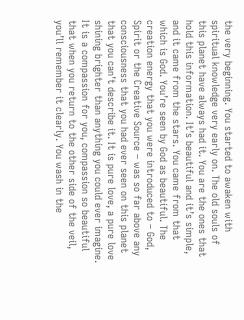the very beginning. You started to awaken with spiritual knowledge very early on. The old souls of this planet have always had it. You are the ones that hold this information. It’s beautiful and it’s simple, and it came from the stars. You came from that which is God. You’re seen by God as beautiful. The creation energy that you were introduced to – God, Spirit or the Creative Source – was so far above any consciousness that you had ever seen on this planet that you can’t describe it. It is pure love, a pure love shining brighter than anything you could ever imagine. It is a compassion for you, compassion so beautiful that when you return to the other side of the veil, you’ll remember it clearly. You wash in the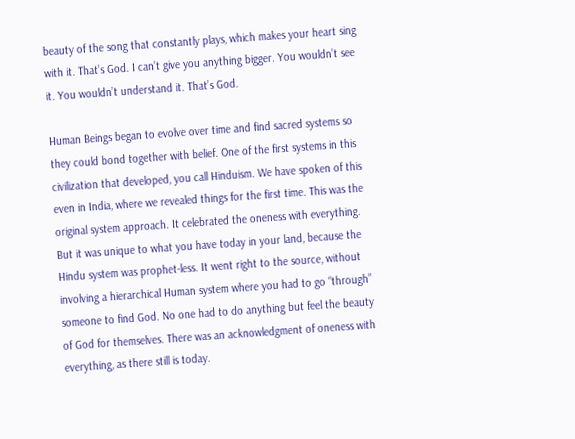beauty of the song that constantly plays, which makes your heart sing with it. That’s God. I can’t give you anything bigger. You wouldn’t see it. You wouldn’t understand it. That’s God.

Human Beings began to evolve over time and find sacred systems so they could bond together with belief. One of the first systems in this civilization that developed, you call Hinduism. We have spoken of this even in India, where we revealed things for the first time. This was the original system approach. It celebrated the oneness with everything. But it was unique to what you have today in your land, because the Hindu system was prophet-less. It went right to the source, without involving a hierarchical Human system where you had to go “through” someone to find God. No one had to do anything but feel the beauty of God for themselves. There was an acknowledgment of oneness with everything, as there still is today.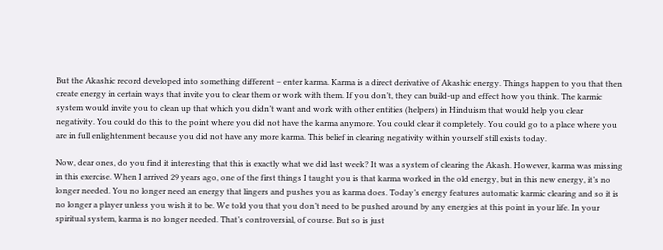But the Akashic record developed into something different – enter karma. Karma is a direct derivative of Akashic energy. Things happen to you that then create energy in certain ways that invite you to clear them or work with them. If you don’t, they can build-up and effect how you think. The karmic system would invite you to clean up that which you didn’t want and work with other entities (helpers) in Hinduism that would help you clear negativity. You could do this to the point where you did not have the karma anymore. You could clear it completely. You could go to a place where you are in full enlightenment because you did not have any more karma. This belief in clearing negativity within yourself still exists today.

Now, dear ones, do you find it interesting that this is exactly what we did last week? It was a system of clearing the Akash. However, karma was missing in this exercise. When I arrived 29 years ago, one of the first things I taught you is that karma worked in the old energy, but in this new energy, it’s no longer needed. You no longer need an energy that lingers and pushes you as karma does. Today’s energy features automatic karmic clearing and so it is no longer a player unless you wish it to be. We told you that you don’t need to be pushed around by any energies at this point in your life. In your spiritual system, karma is no longer needed. That’s controversial, of course. But so is just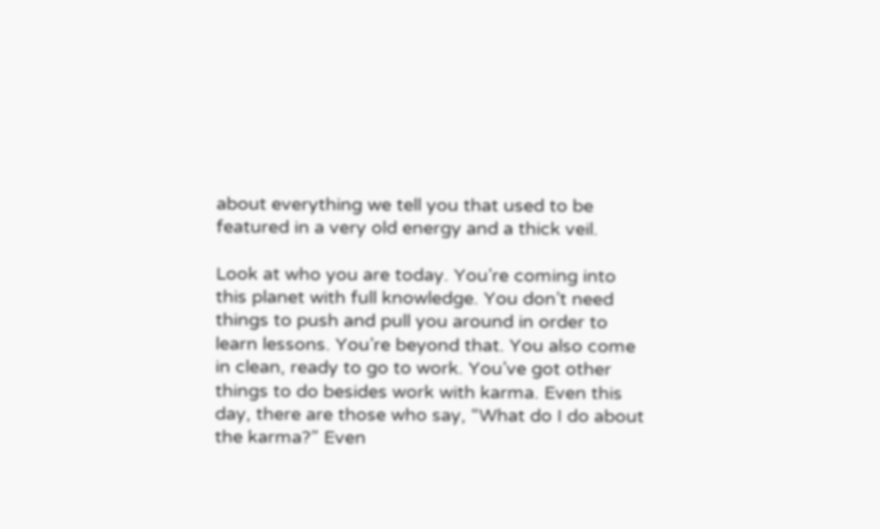about everything we tell you that used to be featured in a very old energy and a thick veil.

Look at who you are today. You’re coming into this planet with full knowledge. You don’t need things to push and pull you around in order to learn lessons. You’re beyond that. You also come in clean, ready to go to work. You’ve got other things to do besides work with karma. Even this day, there are those who say, “What do I do about the karma?” Even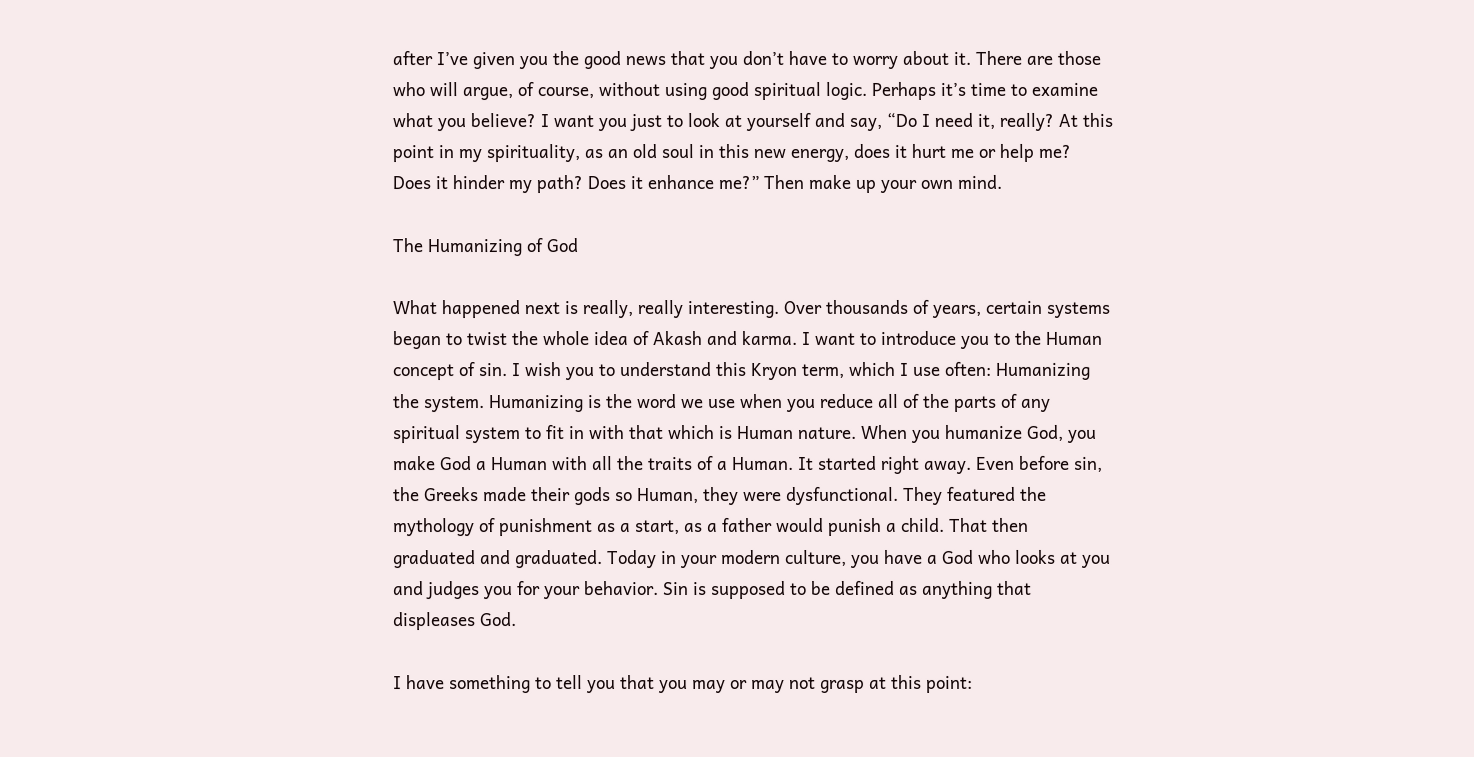after I’ve given you the good news that you don’t have to worry about it. There are those who will argue, of course, without using good spiritual logic. Perhaps it’s time to examine what you believe? I want you just to look at yourself and say, “Do I need it, really? At this point in my spirituality, as an old soul in this new energy, does it hurt me or help me? Does it hinder my path? Does it enhance me?” Then make up your own mind.

The Humanizing of God

What happened next is really, really interesting. Over thousands of years, certain systems began to twist the whole idea of Akash and karma. I want to introduce you to the Human concept of sin. I wish you to understand this Kryon term, which I use often: Humanizing the system. Humanizing is the word we use when you reduce all of the parts of any spiritual system to fit in with that which is Human nature. When you humanize God, you make God a Human with all the traits of a Human. It started right away. Even before sin, the Greeks made their gods so Human, they were dysfunctional. They featured the mythology of punishment as a start, as a father would punish a child. That then graduated and graduated. Today in your modern culture, you have a God who looks at you and judges you for your behavior. Sin is supposed to be defined as anything that displeases God.

I have something to tell you that you may or may not grasp at this point: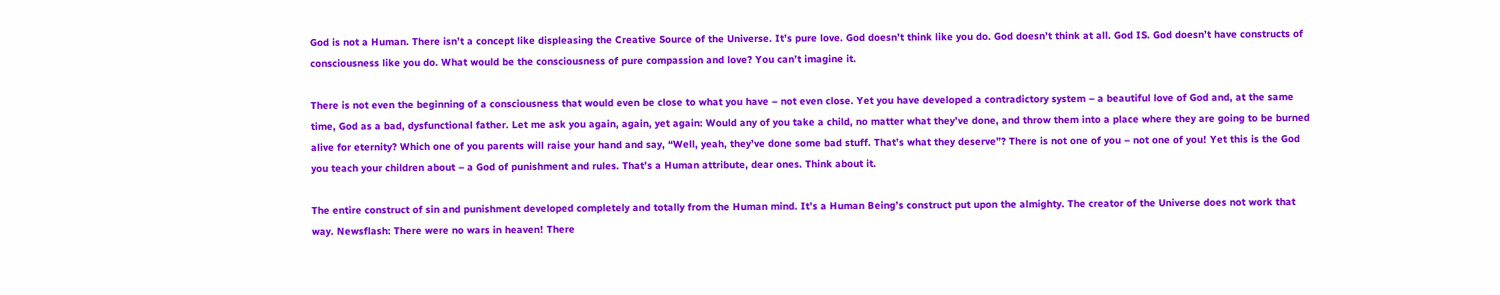God is not a Human. There isn’t a concept like displeasing the Creative Source of the Universe. It’s pure love. God doesn’t think like you do. God doesn’t think at all. God IS. God doesn’t have constructs of consciousness like you do. What would be the consciousness of pure compassion and love? You can’t imagine it.

There is not even the beginning of a consciousness that would even be close to what you have – not even close. Yet you have developed a contradictory system – a beautiful love of God and, at the same time, God as a bad, dysfunctional father. Let me ask you again, again, yet again: Would any of you take a child, no matter what they’ve done, and throw them into a place where they are going to be burned alive for eternity? Which one of you parents will raise your hand and say, “Well, yeah, they’ve done some bad stuff. That’s what they deserve”? There is not one of you – not one of you! Yet this is the God you teach your children about – a God of punishment and rules. That’s a Human attribute, dear ones. Think about it.

The entire construct of sin and punishment developed completely and totally from the Human mind. It’s a Human Being’s construct put upon the almighty. The creator of the Universe does not work that way. Newsflash: There were no wars in heaven! There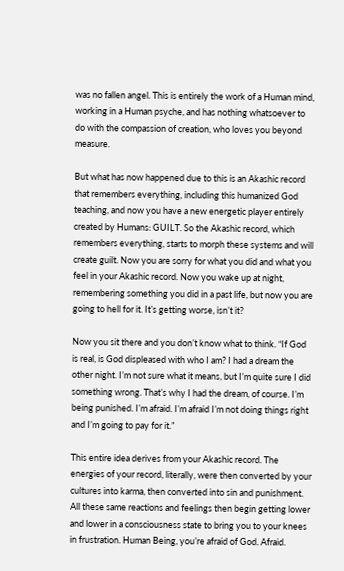was no fallen angel. This is entirely the work of a Human mind, working in a Human psyche, and has nothing whatsoever to do with the compassion of creation, who loves you beyond measure.

But what has now happened due to this is an Akashic record that remembers everything, including this humanized God teaching, and now you have a new energetic player entirely created by Humans: GUILT. So the Akashic record, which remembers everything, starts to morph these systems and will create guilt. Now you are sorry for what you did and what you feel in your Akashic record. Now you wake up at night, remembering something you did in a past life, but now you are going to hell for it. It’s getting worse, isn’t it?

Now you sit there and you don’t know what to think. “If God is real, is God displeased with who I am? I had a dream the other night. I’m not sure what it means, but I’m quite sure I did something wrong. That’s why I had the dream, of course. I’m being punished. I’m afraid. I’m afraid I’m not doing things right and I’m going to pay for it.”

This entire idea derives from your Akashic record. The energies of your record, literally, were then converted by your cultures into karma, then converted into sin and punishment. All these same reactions and feelings then begin getting lower and lower in a consciousness state to bring you to your knees in frustration. Human Being, you’re afraid of God. Afraid.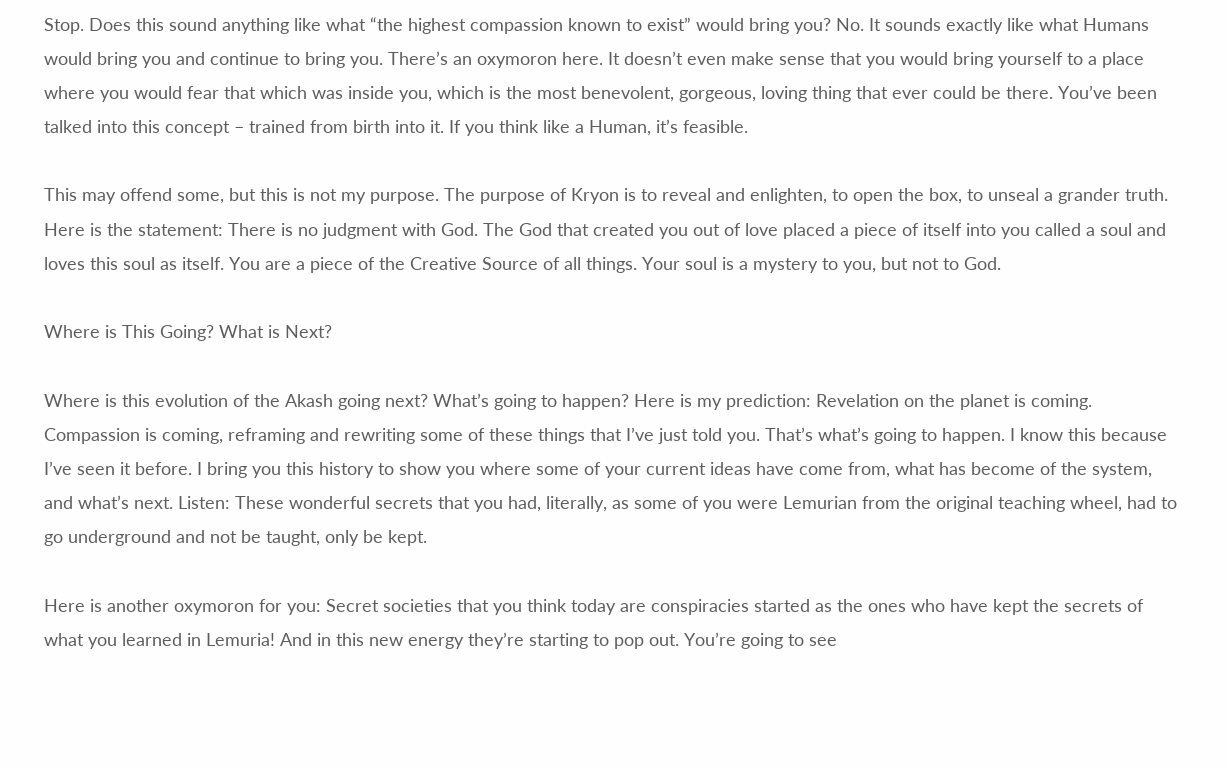Stop. Does this sound anything like what “the highest compassion known to exist” would bring you? No. It sounds exactly like what Humans would bring you and continue to bring you. There’s an oxymoron here. It doesn’t even make sense that you would bring yourself to a place where you would fear that which was inside you, which is the most benevolent, gorgeous, loving thing that ever could be there. You’ve been talked into this concept – trained from birth into it. If you think like a Human, it’s feasible.

This may offend some, but this is not my purpose. The purpose of Kryon is to reveal and enlighten, to open the box, to unseal a grander truth. Here is the statement: There is no judgment with God. The God that created you out of love placed a piece of itself into you called a soul and loves this soul as itself. You are a piece of the Creative Source of all things. Your soul is a mystery to you, but not to God.

Where is This Going? What is Next?

Where is this evolution of the Akash going next? What’s going to happen? Here is my prediction: Revelation on the planet is coming. Compassion is coming, reframing and rewriting some of these things that I’ve just told you. That’s what’s going to happen. I know this because I’ve seen it before. I bring you this history to show you where some of your current ideas have come from, what has become of the system, and what’s next. Listen: These wonderful secrets that you had, literally, as some of you were Lemurian from the original teaching wheel, had to go underground and not be taught, only be kept.

Here is another oxymoron for you: Secret societies that you think today are conspiracies started as the ones who have kept the secrets of what you learned in Lemuria! And in this new energy they’re starting to pop out. You’re going to see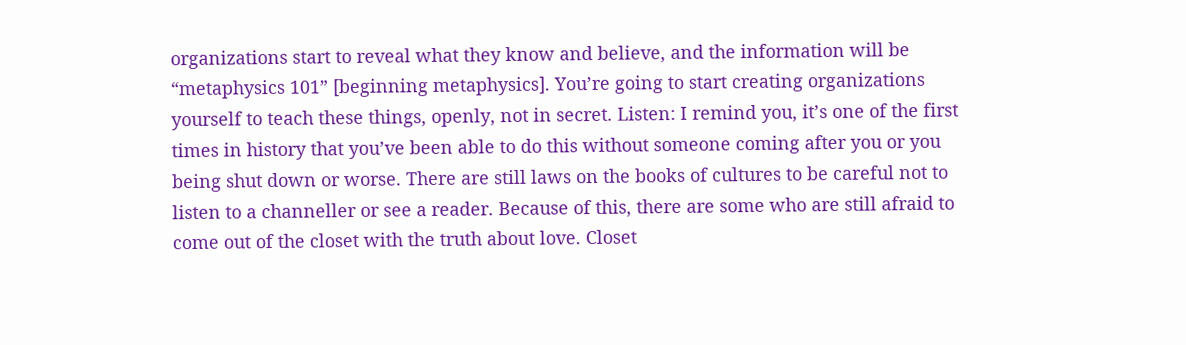organizations start to reveal what they know and believe, and the information will be “metaphysics 101” [beginning metaphysics]. You’re going to start creating organizations yourself to teach these things, openly, not in secret. Listen: I remind you, it’s one of the first times in history that you’ve been able to do this without someone coming after you or you being shut down or worse. There are still laws on the books of cultures to be careful not to listen to a channeller or see a reader. Because of this, there are some who are still afraid to come out of the closet with the truth about love. Closet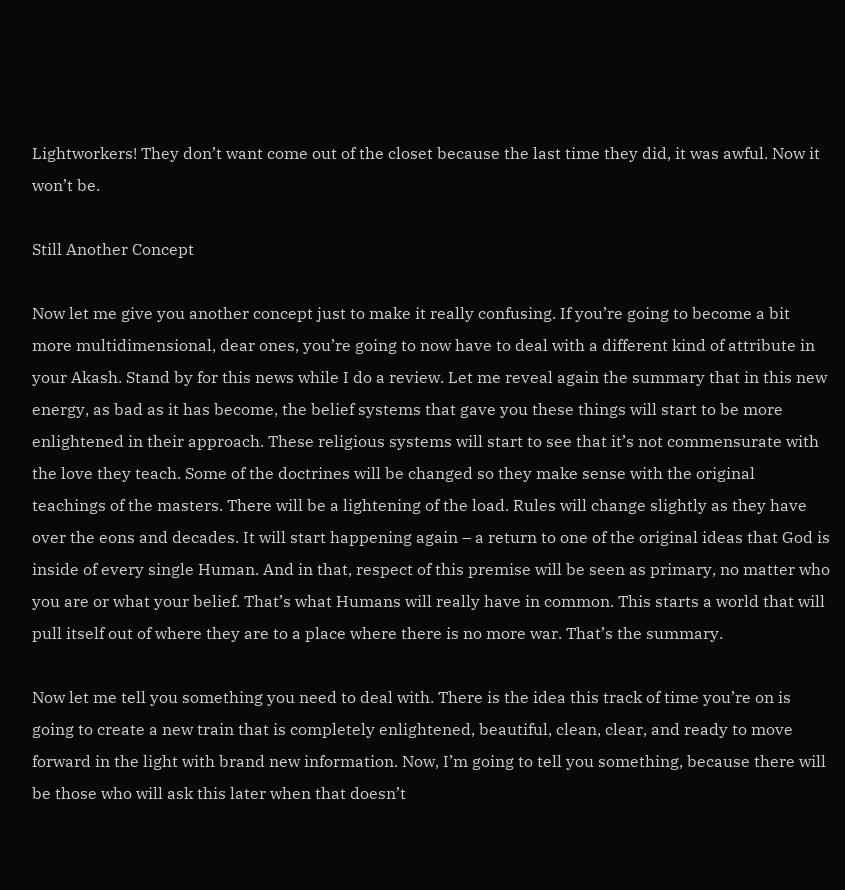Lightworkers! They don’t want come out of the closet because the last time they did, it was awful. Now it won’t be.

Still Another Concept

Now let me give you another concept just to make it really confusing. If you’re going to become a bit more multidimensional, dear ones, you’re going to now have to deal with a different kind of attribute in your Akash. Stand by for this news while I do a review. Let me reveal again the summary that in this new energy, as bad as it has become, the belief systems that gave you these things will start to be more enlightened in their approach. These religious systems will start to see that it’s not commensurate with the love they teach. Some of the doctrines will be changed so they make sense with the original teachings of the masters. There will be a lightening of the load. Rules will change slightly as they have over the eons and decades. It will start happening again – a return to one of the original ideas that God is inside of every single Human. And in that, respect of this premise will be seen as primary, no matter who you are or what your belief. That’s what Humans will really have in common. This starts a world that will pull itself out of where they are to a place where there is no more war. That’s the summary.

Now let me tell you something you need to deal with. There is the idea this track of time you’re on is going to create a new train that is completely enlightened, beautiful, clean, clear, and ready to move forward in the light with brand new information. Now, I’m going to tell you something, because there will be those who will ask this later when that doesn’t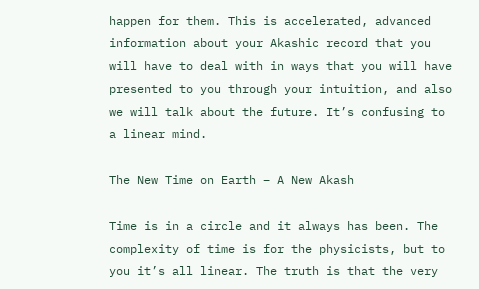happen for them. This is accelerated, advanced information about your Akashic record that you will have to deal with in ways that you will have presented to you through your intuition, and also we will talk about the future. It’s confusing to a linear mind.

The New Time on Earth – A New Akash

Time is in a circle and it always has been. The complexity of time is for the physicists, but to you it’s all linear. The truth is that the very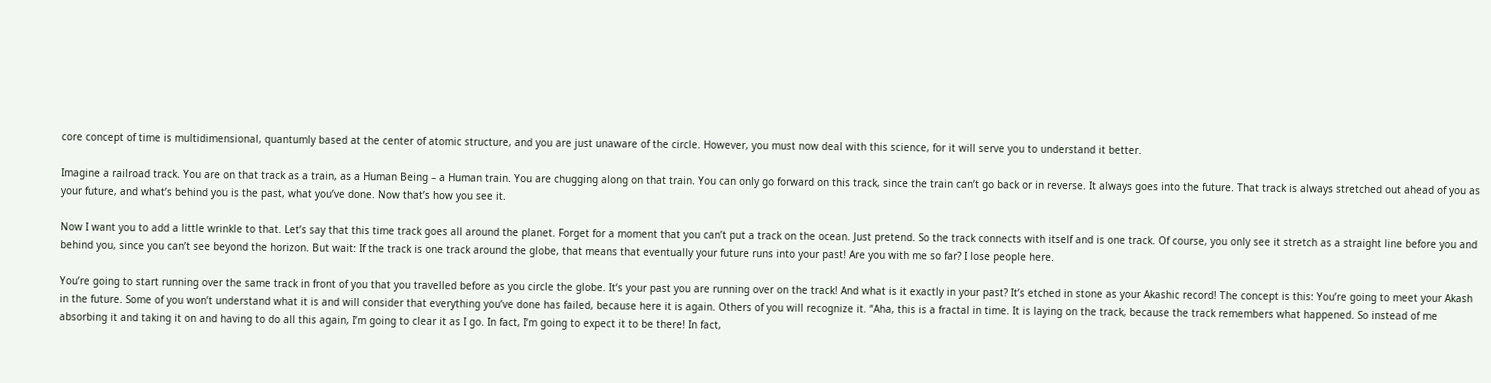core concept of time is multidimensional, quantumly based at the center of atomic structure, and you are just unaware of the circle. However, you must now deal with this science, for it will serve you to understand it better.

Imagine a railroad track. You are on that track as a train, as a Human Being – a Human train. You are chugging along on that train. You can only go forward on this track, since the train can’t go back or in reverse. It always goes into the future. That track is always stretched out ahead of you as your future, and what’s behind you is the past, what you’ve done. Now that’s how you see it.

Now I want you to add a little wrinkle to that. Let’s say that this time track goes all around the planet. Forget for a moment that you can’t put a track on the ocean. Just pretend. So the track connects with itself and is one track. Of course, you only see it stretch as a straight line before you and behind you, since you can’t see beyond the horizon. But wait: If the track is one track around the globe, that means that eventually your future runs into your past! Are you with me so far? I lose people here.

You’re going to start running over the same track in front of you that you travelled before as you circle the globe. It’s your past you are running over on the track! And what is it exactly in your past? It’s etched in stone as your Akashic record! The concept is this: You’re going to meet your Akash in the future. Some of you won’t understand what it is and will consider that everything you’ve done has failed, because here it is again. Others of you will recognize it. “Aha, this is a fractal in time. It is laying on the track, because the track remembers what happened. So instead of me absorbing it and taking it on and having to do all this again, I’m going to clear it as I go. In fact, I’m going to expect it to be there! In fact,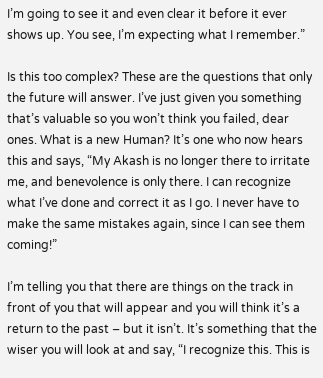I’m going to see it and even clear it before it ever shows up. You see, I’m expecting what I remember.”

Is this too complex? These are the questions that only the future will answer. I’ve just given you something that’s valuable so you won’t think you failed, dear ones. What is a new Human? It’s one who now hears this and says, “My Akash is no longer there to irritate me, and benevolence is only there. I can recognize what I’ve done and correct it as I go. I never have to make the same mistakes again, since I can see them coming!”

I’m telling you that there are things on the track in front of you that will appear and you will think it’s a return to the past – but it isn’t. It’s something that the wiser you will look at and say, “I recognize this. This is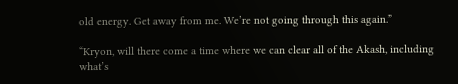old energy. Get away from me. We’re not going through this again.”

“Kryon, will there come a time where we can clear all of the Akash, including what’s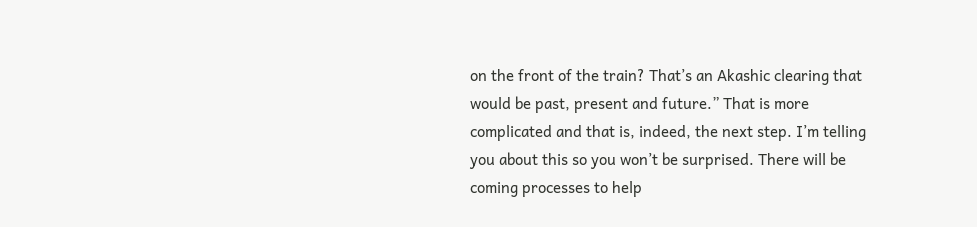on the front of the train? That’s an Akashic clearing that would be past, present and future.” That is more complicated and that is, indeed, the next step. I’m telling you about this so you won’t be surprised. There will be coming processes to help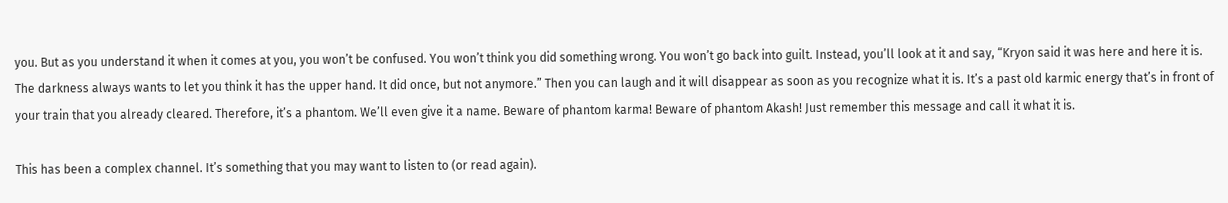you. But as you understand it when it comes at you, you won’t be confused. You won’t think you did something wrong. You won’t go back into guilt. Instead, you’ll look at it and say, “Kryon said it was here and here it is. The darkness always wants to let you think it has the upper hand. It did once, but not anymore.” Then you can laugh and it will disappear as soon as you recognize what it is. It’s a past old karmic energy that’s in front of your train that you already cleared. Therefore, it’s a phantom. We’ll even give it a name. Beware of phantom karma! Beware of phantom Akash! Just remember this message and call it what it is.

This has been a complex channel. It’s something that you may want to listen to (or read again).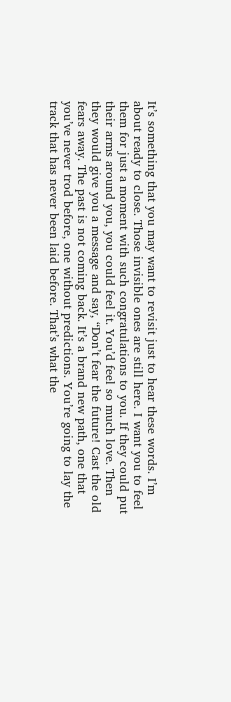It’s something that you may want to revisit just to hear these words. I’m about ready to close. Those invisible ones are still here. I want you to feel them for just a moment with such congratulations to you. If they could put their arms around you, you could feel it. You’d feel so much love. Then they would give you a message and say, “Don’t fear the future! Cast the old fears away. The past is not coming back. It’s a brand new path, one that you’ve never trod before, one without predictions. You’re going to lay the track that has never been laid before. That’s what the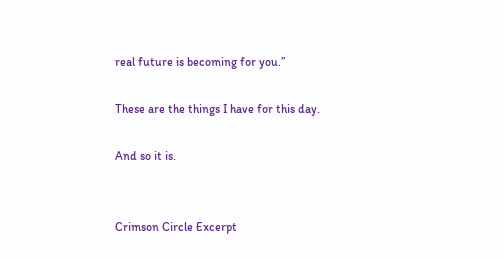real future is becoming for you.”

These are the things I have for this day.

And so it is.


Crimson Circle Excerpt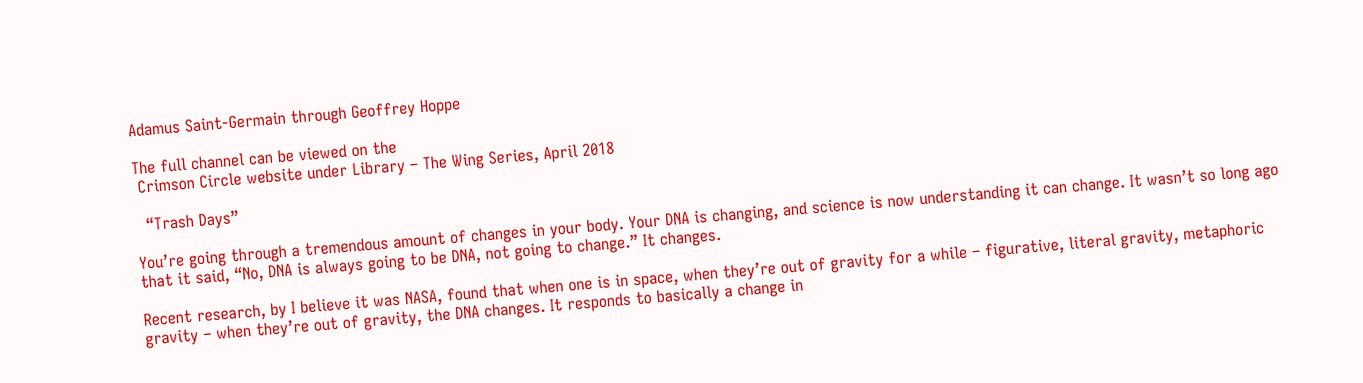Adamus Saint-Germain through Geoffrey Hoppe

The full channel can be viewed on the
 Crimson Circle website under Library – The Wing Series, April 2018

  “Trash Days”

You’re going through a tremendous amount of changes in your body. Your DNA is changing, and science is now understanding it can change. It wasn’t so long ago that it said, “No, DNA is always going to be DNA, not going to change.” It changes.

Recent research, by I believe it was NASA, found that when one is in space, when they’re out of gravity for a while – figurative, literal gravity, metaphoric gravity – when they’re out of gravity, the DNA changes. It responds to basically a change in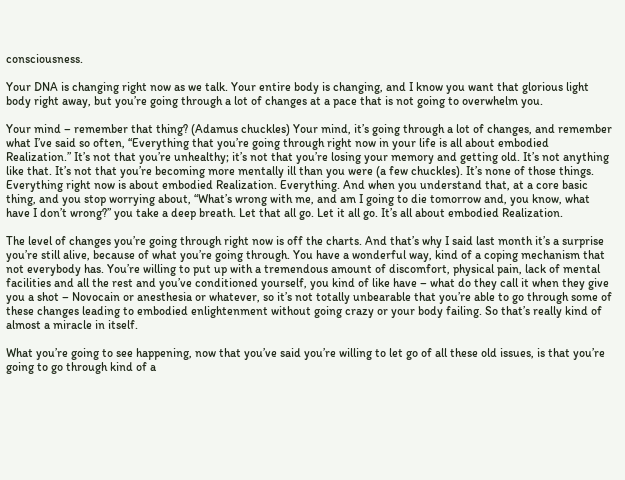consciousness.

Your DNA is changing right now as we talk. Your entire body is changing, and I know you want that glorious light body right away, but you’re going through a lot of changes at a pace that is not going to overwhelm you.

Your mind – remember that thing? (Adamus chuckles) Your mind, it’s going through a lot of changes, and remember what I’ve said so often, “Everything that you’re going through right now in your life is all about embodied Realization.” It’s not that you’re unhealthy; it’s not that you’re losing your memory and getting old. It’s not anything like that. It’s not that you’re becoming more mentally ill than you were (a few chuckles). It’s none of those things. Everything right now is about embodied Realization. Everything. And when you understand that, at a core basic thing, and you stop worrying about, “What’s wrong with me, and am I going to die tomorrow and, you know, what have I don’t wrong?” you take a deep breath. Let that all go. Let it all go. It’s all about embodied Realization.

The level of changes you’re going through right now is off the charts. And that’s why I said last month it’s a surprise you’re still alive, because of what you’re going through. You have a wonderful way, kind of a coping mechanism that not everybody has. You’re willing to put up with a tremendous amount of discomfort, physical pain, lack of mental facilities and all the rest and you’ve conditioned yourself, you kind of like have – what do they call it when they give you a shot – Novocain or anesthesia or whatever, so it’s not totally unbearable that you’re able to go through some of these changes leading to embodied enlightenment without going crazy or your body failing. So that’s really kind of almost a miracle in itself.

What you’re going to see happening, now that you’ve said you’re willing to let go of all these old issues, is that you’re going to go through kind of a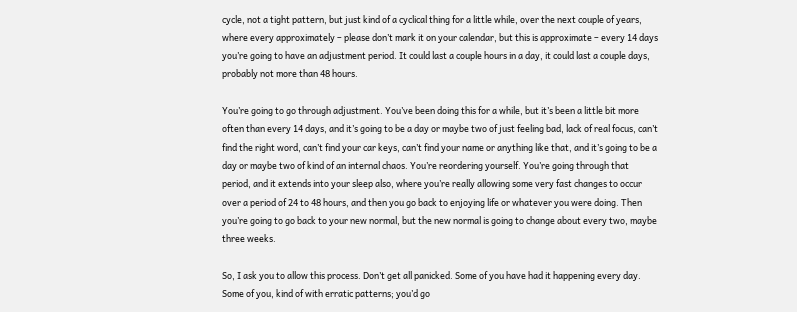cycle, not a tight pattern, but just kind of a cyclical thing for a little while, over the next couple of years, where every approximately – please don’t mark it on your calendar, but this is approximate – every 14 days you’re going to have an adjustment period. It could last a couple hours in a day, it could last a couple days, probably not more than 48 hours.

You’re going to go through adjustment. You’ve been doing this for a while, but it’s been a little bit more often than every 14 days, and it’s going to be a day or maybe two of just feeling bad, lack of real focus, can’t find the right word, can’t find your car keys, can’t find your name or anything like that, and it’s going to be a day or maybe two of kind of an internal chaos. You’re reordering yourself. You’re going through that period, and it extends into your sleep also, where you’re really allowing some very fast changes to occur over a period of 24 to 48 hours, and then you go back to enjoying life or whatever you were doing. Then you’re going to go back to your new normal, but the new normal is going to change about every two, maybe three weeks.

So, I ask you to allow this process. Don’t get all panicked. Some of you have had it happening every day. Some of you, kind of with erratic patterns; you’d go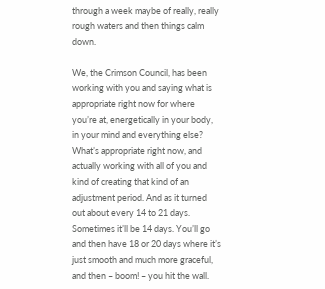through a week maybe of really, really rough waters and then things calm down.

We, the Crimson Council, has been working with you and saying what is appropriate right now for where you’re at, energetically in your body, in your mind and everything else? What’s appropriate right now, and actually working with all of you and kind of creating that kind of an adjustment period. And as it turned out about every 14 to 21 days. Sometimes it’ll be 14 days. You’ll go and then have 18 or 20 days where it’s just smooth and much more graceful, and then – boom! – you hit the wall.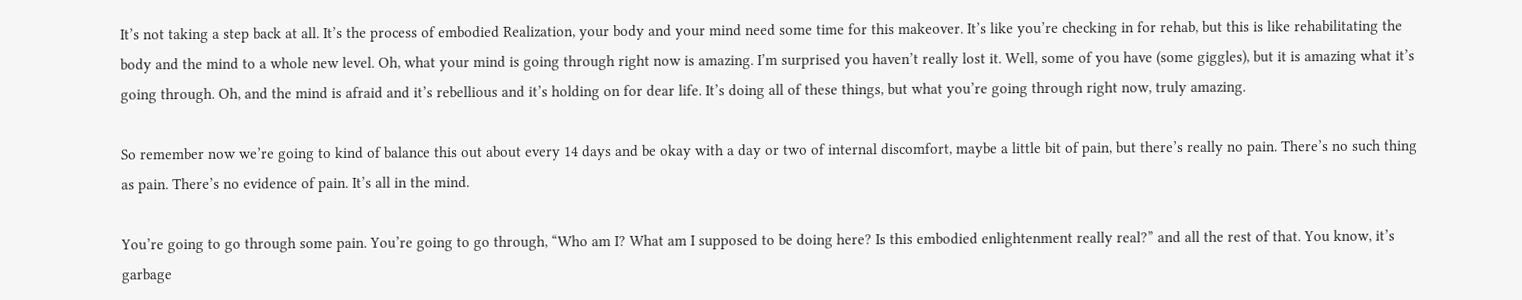It’s not taking a step back at all. It’s the process of embodied Realization, your body and your mind need some time for this makeover. It’s like you’re checking in for rehab, but this is like rehabilitating the body and the mind to a whole new level. Oh, what your mind is going through right now is amazing. I’m surprised you haven’t really lost it. Well, some of you have (some giggles), but it is amazing what it’s going through. Oh, and the mind is afraid and it’s rebellious and it’s holding on for dear life. It’s doing all of these things, but what you’re going through right now, truly amazing.

So remember now we’re going to kind of balance this out about every 14 days and be okay with a day or two of internal discomfort, maybe a little bit of pain, but there’s really no pain. There’s no such thing as pain. There’s no evidence of pain. It’s all in the mind.

You’re going to go through some pain. You’re going to go through, “Who am I? What am I supposed to be doing here? Is this embodied enlightenment really real?” and all the rest of that. You know, it’s garbage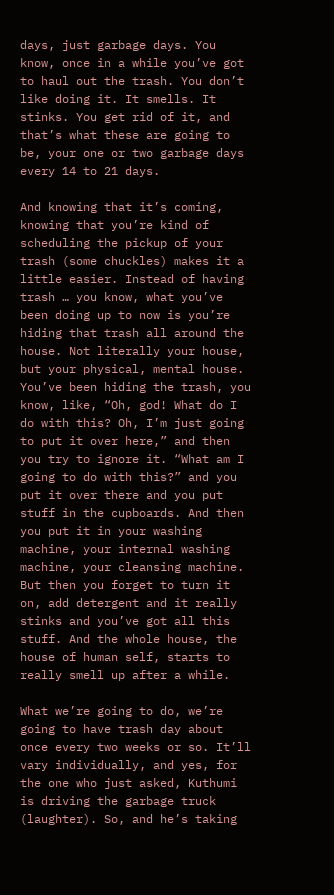days, just garbage days. You know, once in a while you’ve got to haul out the trash. You don’t like doing it. It smells. It stinks. You get rid of it, and that’s what these are going to be, your one or two garbage days every 14 to 21 days.

And knowing that it’s coming, knowing that you’re kind of scheduling the pickup of your trash (some chuckles) makes it a little easier. Instead of having trash … you know, what you’ve been doing up to now is you’re hiding that trash all around the house. Not literally your house, but your physical, mental house. You’ve been hiding the trash, you know, like, “Oh, god! What do I do with this? Oh, I’m just going to put it over here,” and then you try to ignore it. “What am I going to do with this?” and you put it over there and you put stuff in the cupboards. And then you put it in your washing machine, your internal washing machine, your cleansing machine. But then you forget to turn it on, add detergent and it really stinks and you’ve got all this stuff. And the whole house, the house of human self, starts to really smell up after a while.

What we’re going to do, we’re going to have trash day about once every two weeks or so. It’ll vary individually, and yes, for the one who just asked, Kuthumi is driving the garbage truck (laughter). So, and he’s taking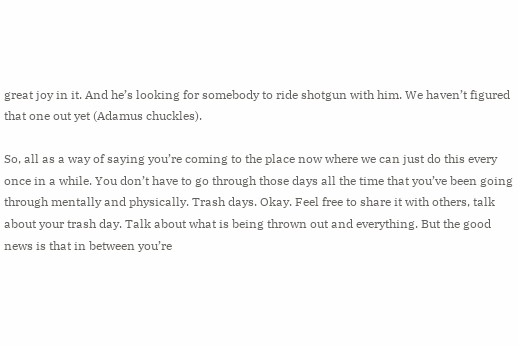great joy in it. And he’s looking for somebody to ride shotgun with him. We haven’t figured that one out yet (Adamus chuckles).

So, all as a way of saying you’re coming to the place now where we can just do this every once in a while. You don’t have to go through those days all the time that you’ve been going through mentally and physically. Trash days. Okay. Feel free to share it with others, talk about your trash day. Talk about what is being thrown out and everything. But the good news is that in between you’re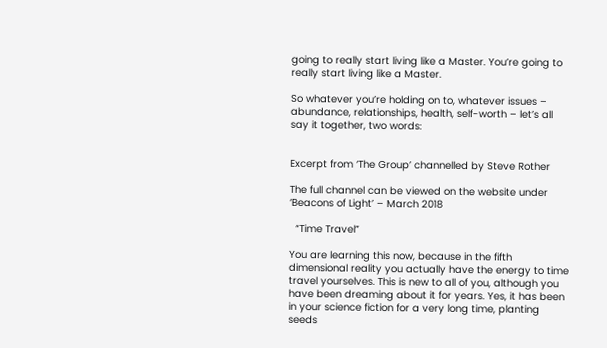going to really start living like a Master. You’re going to really start living like a Master.

So whatever you’re holding on to, whatever issues – abundance, relationships, health, self-worth – let’s all say it together, two words:


Excerpt from ‘The Group’ channelled by Steve Rother

The full channel can be viewed on the website under ‘Beacons of Light’ – March 2018

  “Time Travel”

You are learning this now, because in the fifth dimensional reality you actually have the energy to time travel yourselves. This is new to all of you, although you have been dreaming about it for years. Yes, it has been in your science fiction for a very long time, planting seeds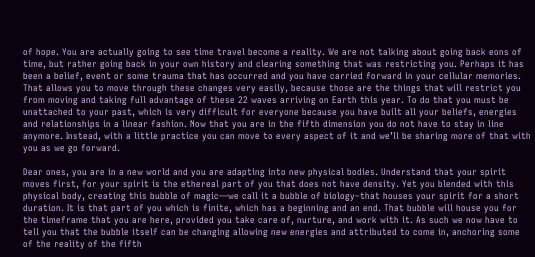of hope. You are actually going to see time travel become a reality. We are not talking about going back eons of time, but rather going back in your own history and clearing something that was restricting you. Perhaps it has been a belief, event or some trauma that has occurred and you have carried forward in your cellular memories. That allows you to move through these changes very easily, because those are the things that will restrict you from moving and taking full advantage of these 22 waves arriving on Earth this year. To do that you must be unattached to your past, which is very difficult for everyone because you have built all your beliefs, energies and relationships in a linear fashion. Now that you are in the fifth dimension you do not have to stay in line anymore. Instead, with a little practice you can move to every aspect of it and we’ll be sharing more of that with you as we go forward.

Dear ones, you are in a new world and you are adapting into new physical bodies. Understand that your spirit moves first, for your spirit is the ethereal part of you that does not have density. Yet you blended with this physical body, creating this bubble of magic—we call it a bubble of biology–that houses your spirit for a short duration. It is that part of you which is finite, which has a beginning and an end. That bubble will house you for the timeframe that you are here, provided you take care of, nurture, and work with it. As such we now have to tell you that the bubble itself can be changing allowing new energies and attributed to come in, anchoring some of the reality of the fifth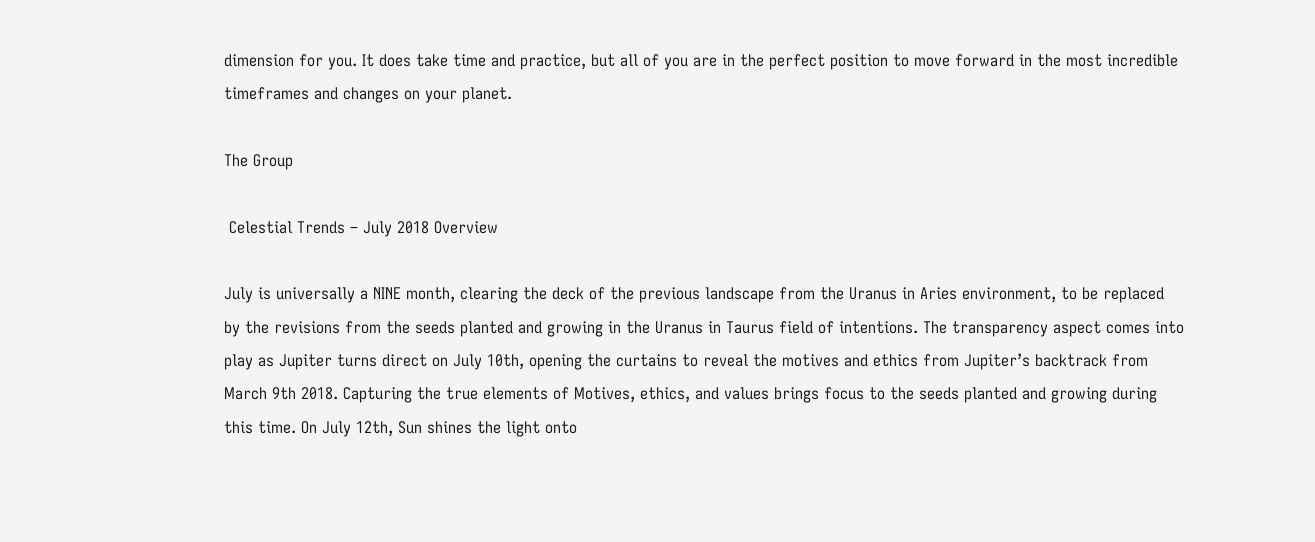dimension for you. It does take time and practice, but all of you are in the perfect position to move forward in the most incredible timeframes and changes on your planet.

The Group

 Celestial Trends – July 2018 Overview

July is universally a NINE month, clearing the deck of the previous landscape from the Uranus in Aries environment, to be replaced by the revisions from the seeds planted and growing in the Uranus in Taurus field of intentions. The transparency aspect comes into play as Jupiter turns direct on July 10th, opening the curtains to reveal the motives and ethics from Jupiter’s backtrack from March 9th 2018. Capturing the true elements of Motives, ethics, and values brings focus to the seeds planted and growing during this time. On July 12th, Sun shines the light onto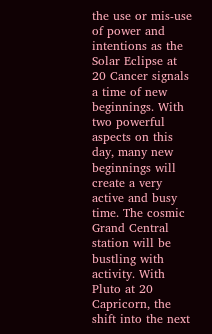the use or mis-use of power and intentions as the Solar Eclipse at 20 Cancer signals a time of new beginnings. With two powerful aspects on this day, many new beginnings will create a very active and busy time. The cosmic Grand Central station will be bustling with activity. With Pluto at 20 Capricorn, the shift into the next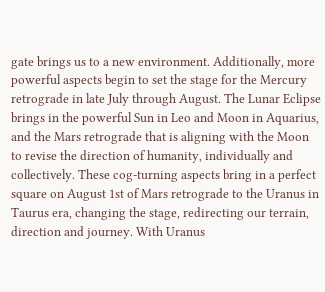gate brings us to a new environment. Additionally, more powerful aspects begin to set the stage for the Mercury retrograde in late July through August. The Lunar Eclipse brings in the powerful Sun in Leo and Moon in Aquarius, and the Mars retrograde that is aligning with the Moon to revise the direction of humanity, individually and collectively. These cog-turning aspects bring in a perfect square on August 1st of Mars retrograde to the Uranus in Taurus era, changing the stage, redirecting our terrain, direction and journey. With Uranus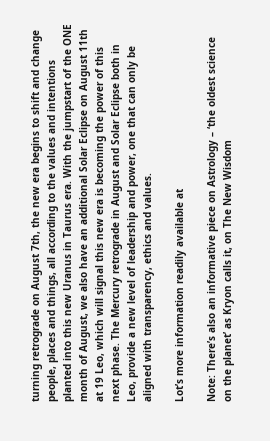turning retrograde on August 7th, the new era begins to shift and change people, places and things, all according to the values and intentions planted into this new Uranus in Taurus era. With the jumpstart of the ONE month of August, we also have an additional Solar Eclipse on August 11th at 19 Leo, which will signal this new era is becoming the power of this next phase. The Mercury retrograde in August and Solar Eclipse both in Leo, provide a new level of leadership and power, one that can only be aligned with transparency, ethics and values.

Lot’s more information readily available at

Note: There’s also an informative piece on Astrology – ‘the oldest science on the planet’ as Kryon calls it, on The New Wisdom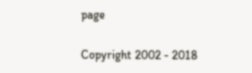page

Copyright 2002 - 2018